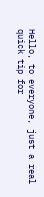Hello, to everyone, just a real quick tip for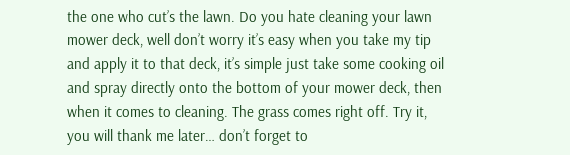the one who cut’s the lawn. Do you hate cleaning your lawn mower deck, well don’t worry it’s easy when you take my tip and apply it to that deck, it’s simple just take some cooking oil and spray directly onto the bottom of your mower deck, then when it comes to cleaning. The grass comes right off. Try it, you will thank me later… don’t forget to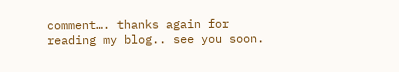comment…. thanks again for reading my blog.. see you soon.